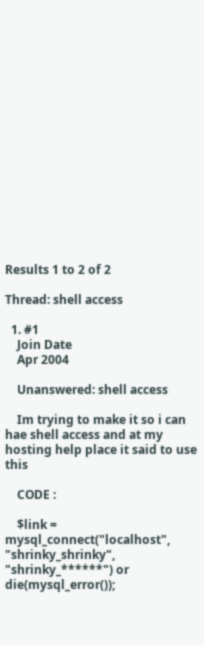Results 1 to 2 of 2

Thread: shell access

  1. #1
    Join Date
    Apr 2004

    Unanswered: shell access

    Im trying to make it so i can hae shell access and at my hosting help place it said to use this

    CODE :

    $link = mysql_connect("localhost", "shrinky_shrinky", "shrinky_******") or die(mysql_error());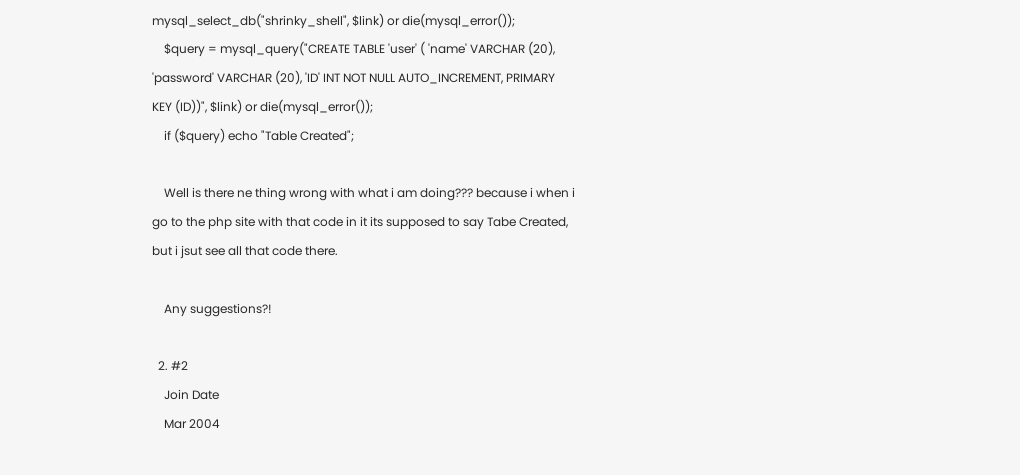mysql_select_db("shrinky_shell", $link) or die(mysql_error());
    $query = mysql_query("CREATE TABLE 'user' ( 'name' VARCHAR (20), 'password' VARCHAR (20), 'ID' INT NOT NULL AUTO_INCREMENT, PRIMARY KEY (ID))", $link) or die(mysql_error());
    if ($query) echo "Table Created";

    Well is there ne thing wrong with what i am doing??? because i when i go to the php site with that code in it its supposed to say Tabe Created, but i jsut see all that code there.

    Any suggestions?!

  2. #2
    Join Date
    Mar 2004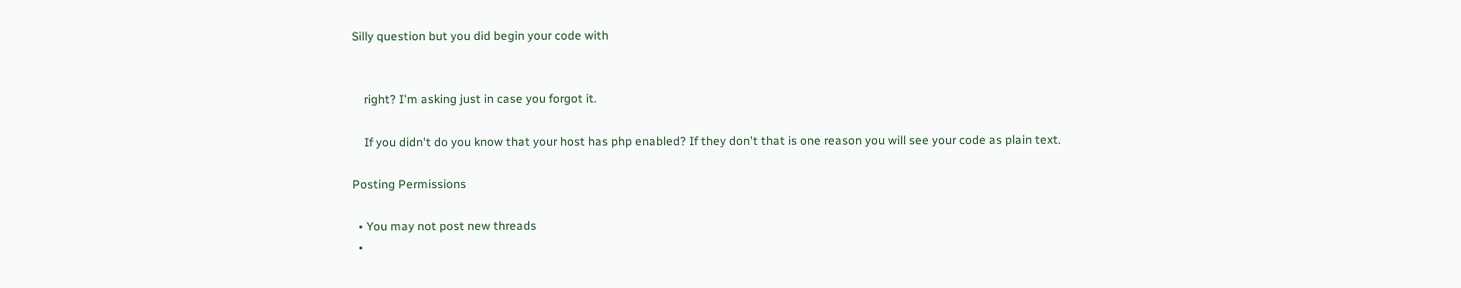Silly question but you did begin your code with


    right? I'm asking just in case you forgot it.

    If you didn't do you know that your host has php enabled? If they don't that is one reason you will see your code as plain text.

Posting Permissions

  • You may not post new threads
  •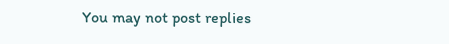You may not post replies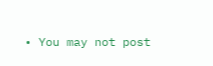• You may not post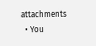attachments
  • You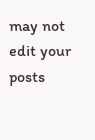may not edit your posts